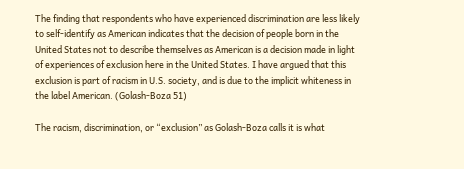The finding that respondents who have experienced discrimination are less likely to self-identify as American indicates that the decision of people born in the United States not to describe themselves as American is a decision made in light of experiences of exclusion here in the United States. I have argued that this exclusion is part of racism in U.S. society, and is due to the implicit whiteness in the label American. (Golash-Boza 51)

The racism, discrimination, or “exclusion” as Golash-Boza calls it is what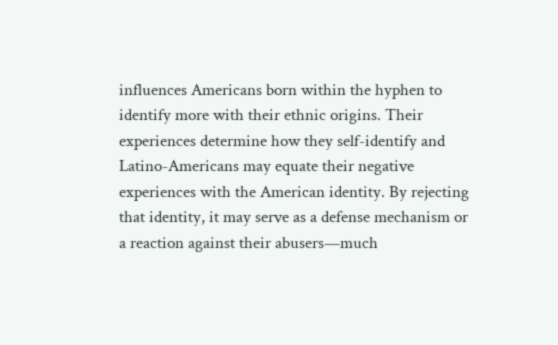influences Americans born within the hyphen to identify more with their ethnic origins. Their experiences determine how they self-identify and Latino-Americans may equate their negative experiences with the American identity. By rejecting that identity, it may serve as a defense mechanism or a reaction against their abusers—much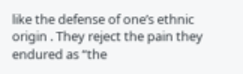like the defense of one’s ethnic origin . They reject the pain they endured as “the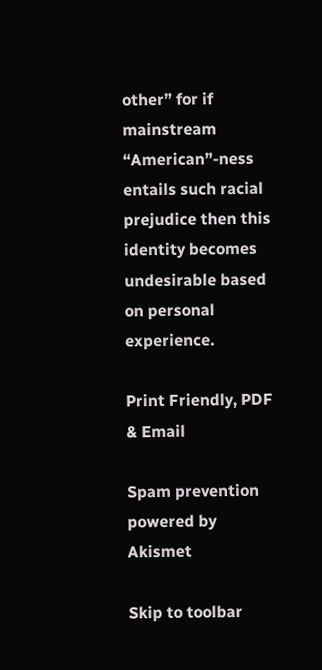other” for if mainstream “American”-ness entails such racial prejudice then this identity becomes undesirable based on personal experience.

Print Friendly, PDF & Email

Spam prevention powered by Akismet

Skip to toolbar